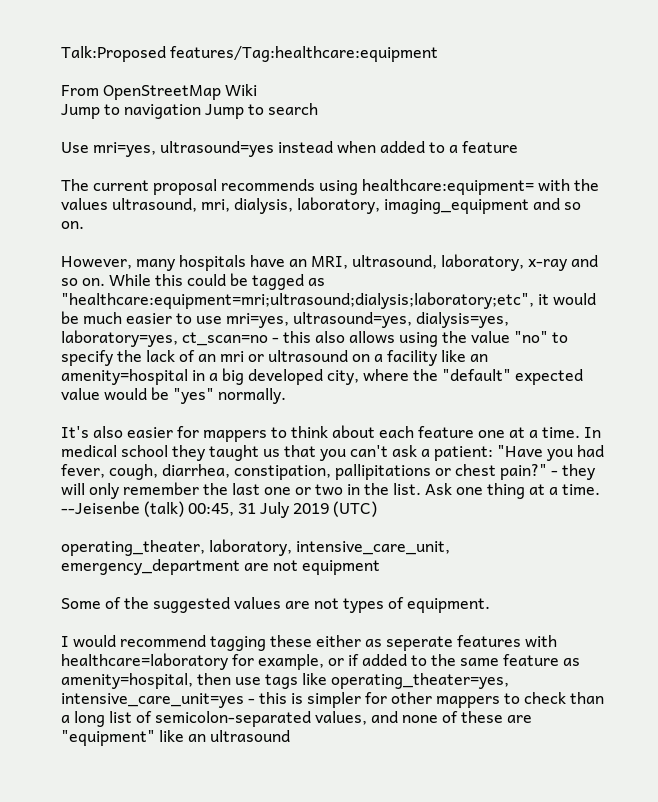Talk:Proposed features/Tag:healthcare:equipment

From OpenStreetMap Wiki
Jump to navigation Jump to search

Use mri=yes, ultrasound=yes instead when added to a feature

The current proposal recommends using healthcare:equipment= with the values ultrasound, mri, dialysis, laboratory, imaging_equipment and so on.

However, many hospitals have an MRI, ultrasound, laboratory, x-ray and so on. While this could be tagged as "healthcare:equipment=mri;ultrasound;dialysis;laboratory;etc", it would be much easier to use mri=yes, ultrasound=yes, dialysis=yes, laboratory=yes, ct_scan=no - this also allows using the value "no" to specify the lack of an mri or ultrasound on a facility like an amenity=hospital in a big developed city, where the "default" expected value would be "yes" normally.

It's also easier for mappers to think about each feature one at a time. In medical school they taught us that you can't ask a patient: "Have you had fever, cough, diarrhea, constipation, pallipitations or chest pain?" - they will only remember the last one or two in the list. Ask one thing at a time. --Jeisenbe (talk) 00:45, 31 July 2019 (UTC)

operating_theater, laboratory, intensive_care_unit, emergency_department are not equipment

Some of the suggested values are not types of equipment.

I would recommend tagging these either as seperate features with healthcare=laboratory for example, or if added to the same feature as amenity=hospital, then use tags like operating_theater=yes, intensive_care_unit=yes - this is simpler for other mappers to check than a long list of semicolon-separated values, and none of these are "equipment" like an ultrasound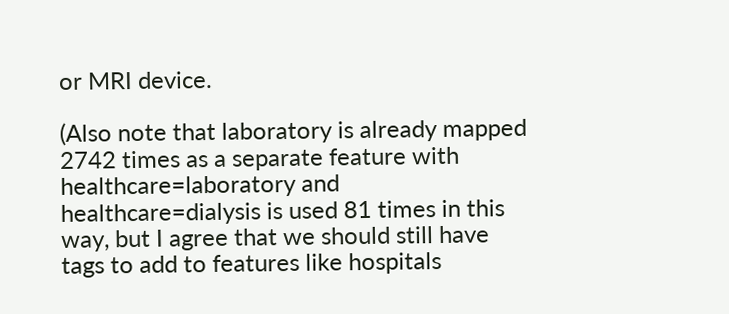or MRI device.

(Also note that laboratory is already mapped 2742 times as a separate feature with healthcare=laboratory and healthcare=dialysis is used 81 times in this way, but I agree that we should still have tags to add to features like hospitals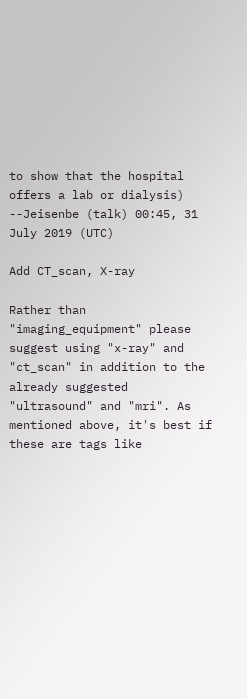to show that the hospital offers a lab or dialysis) --Jeisenbe (talk) 00:45, 31 July 2019 (UTC)

Add CT_scan, X-ray

Rather than "imaging_equipment" please suggest using "x-ray" and "ct_scan" in addition to the already suggested "ultrasound" and "mri". As mentioned above, it's best if these are tags like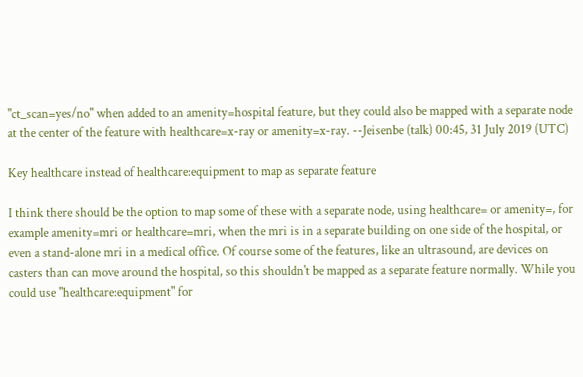"ct_scan=yes/no" when added to an amenity=hospital feature, but they could also be mapped with a separate node at the center of the feature with healthcare=x-ray or amenity=x-ray. --Jeisenbe (talk) 00:45, 31 July 2019 (UTC)

Key healthcare instead of healthcare:equipment to map as separate feature

I think there should be the option to map some of these with a separate node, using healthcare= or amenity=, for example amenity=mri or healthcare=mri, when the mri is in a separate building on one side of the hospital, or even a stand-alone mri in a medical office. Of course some of the features, like an ultrasound, are devices on casters than can move around the hospital, so this shouldn't be mapped as a separate feature normally. While you could use "healthcare:equipment" for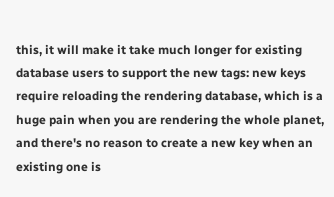this, it will make it take much longer for existing database users to support the new tags: new keys require reloading the rendering database, which is a huge pain when you are rendering the whole planet, and there's no reason to create a new key when an existing one is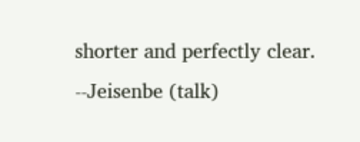shorter and perfectly clear. --Jeisenbe (talk)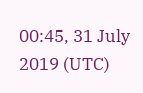00:45, 31 July 2019 (UTC)